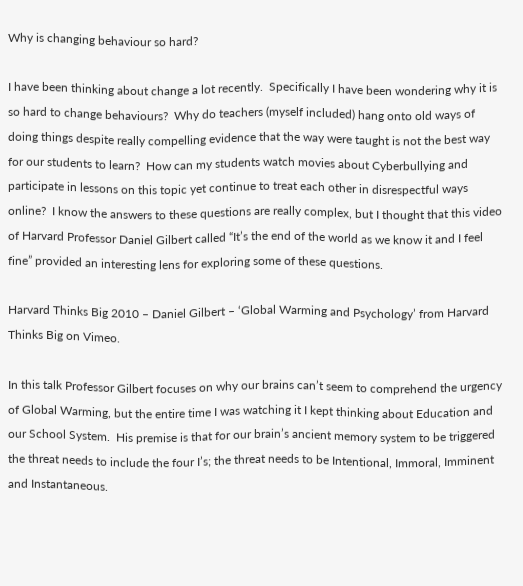Why is changing behaviour so hard?

I have been thinking about change a lot recently.  Specifically I have been wondering why it is so hard to change behaviours?  Why do teachers (myself included) hang onto old ways of doing things despite really compelling evidence that the way were taught is not the best way for our students to learn?  How can my students watch movies about Cyberbullying and participate in lessons on this topic yet continue to treat each other in disrespectful ways online?  I know the answers to these questions are really complex, but I thought that this video of Harvard Professor Daniel Gilbert called “It’s the end of the world as we know it and I feel fine” provided an interesting lens for exploring some of these questions.

Harvard Thinks Big 2010 – Daniel Gilbert – ‘Global Warming and Psychology’ from Harvard Thinks Big on Vimeo.

In this talk Professor Gilbert focuses on why our brains can’t seem to comprehend the urgency of Global Warming, but the entire time I was watching it I kept thinking about Education and our School System.  His premise is that for our brain’s ancient memory system to be triggered the threat needs to include the four I’s; the threat needs to be Intentional, Immoral, Imminent and Instantaneous.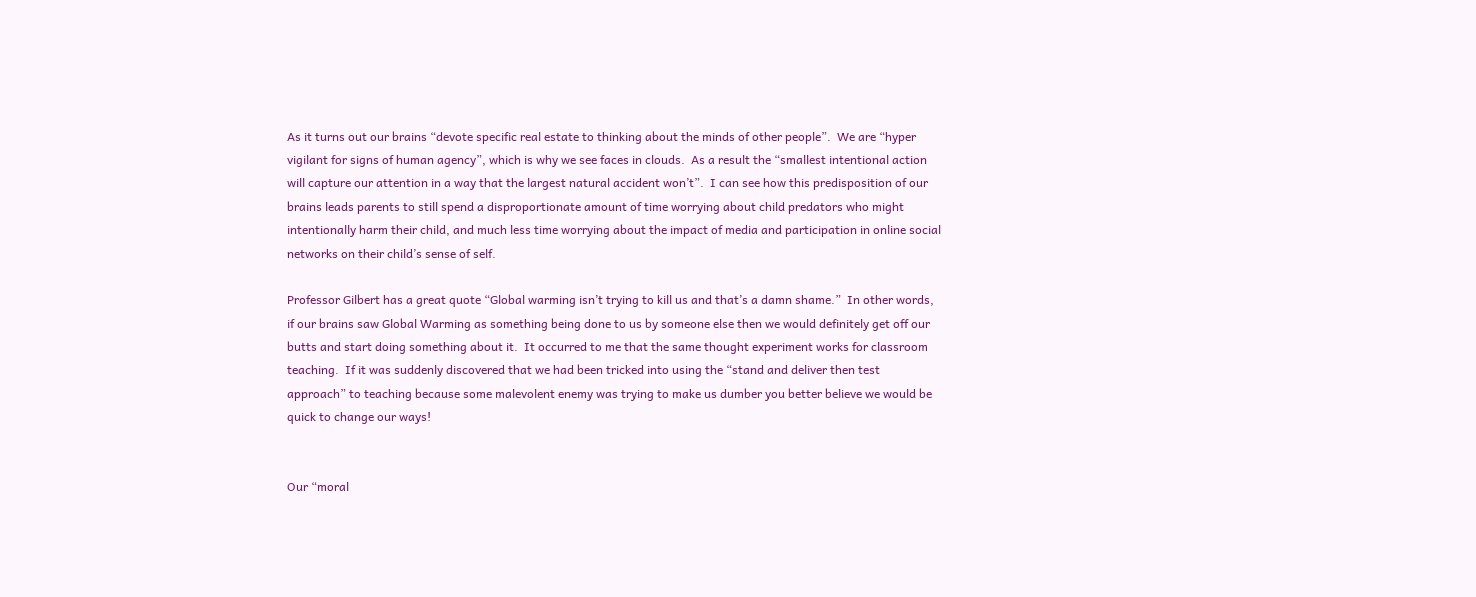As it turns out our brains “devote specific real estate to thinking about the minds of other people”.  We are “hyper vigilant for signs of human agency”, which is why we see faces in clouds.  As a result the “smallest intentional action will capture our attention in a way that the largest natural accident won’t”.  I can see how this predisposition of our brains leads parents to still spend a disproportionate amount of time worrying about child predators who might intentionally harm their child, and much less time worrying about the impact of media and participation in online social networks on their child’s sense of self.

Professor Gilbert has a great quote “Global warming isn’t trying to kill us and that’s a damn shame.”  In other words, if our brains saw Global Warming as something being done to us by someone else then we would definitely get off our butts and start doing something about it.  It occurred to me that the same thought experiment works for classroom teaching.  If it was suddenly discovered that we had been tricked into using the “stand and deliver then test approach” to teaching because some malevolent enemy was trying to make us dumber you better believe we would be quick to change our ways!


Our “moral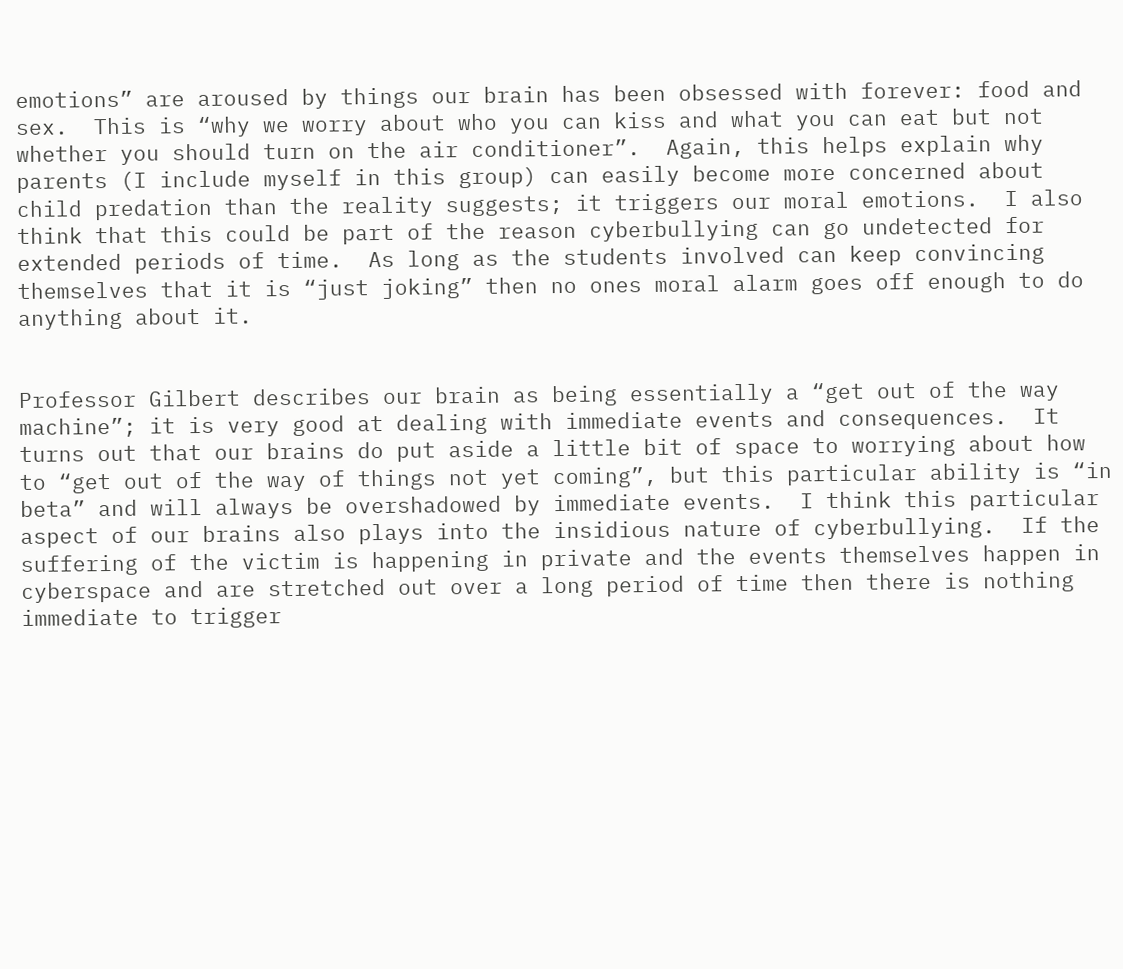emotions” are aroused by things our brain has been obsessed with forever: food and sex.  This is “why we worry about who you can kiss and what you can eat but not whether you should turn on the air conditioner”.  Again, this helps explain why parents (I include myself in this group) can easily become more concerned about child predation than the reality suggests; it triggers our moral emotions.  I also think that this could be part of the reason cyberbullying can go undetected for extended periods of time.  As long as the students involved can keep convincing themselves that it is “just joking” then no ones moral alarm goes off enough to do anything about it.


Professor Gilbert describes our brain as being essentially a “get out of the way machine”; it is very good at dealing with immediate events and consequences.  It turns out that our brains do put aside a little bit of space to worrying about how to “get out of the way of things not yet coming”, but this particular ability is “in beta” and will always be overshadowed by immediate events.  I think this particular aspect of our brains also plays into the insidious nature of cyberbullying.  If the suffering of the victim is happening in private and the events themselves happen in cyberspace and are stretched out over a long period of time then there is nothing immediate to trigger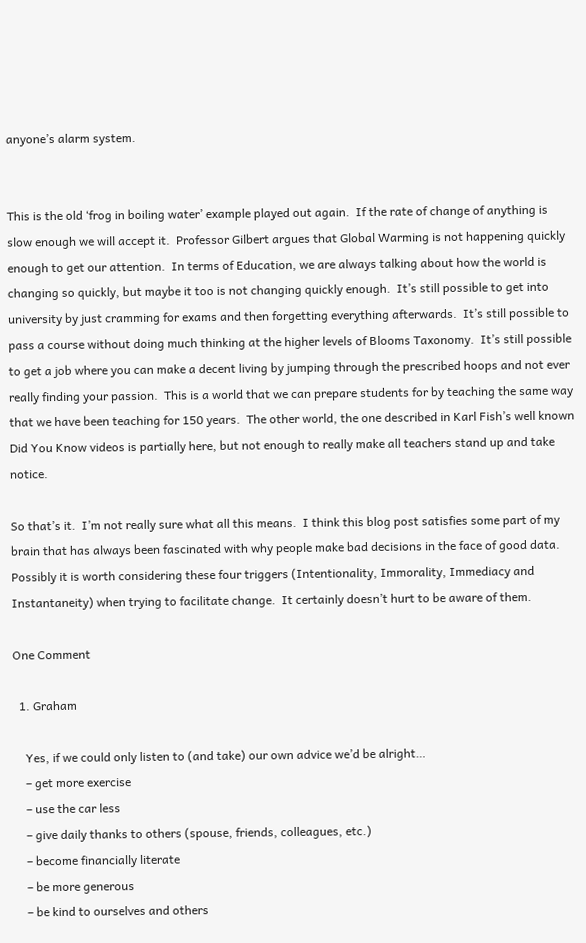anyone’s alarm system.


This is the old ‘frog in boiling water’ example played out again.  If the rate of change of anything is slow enough we will accept it.  Professor Gilbert argues that Global Warming is not happening quickly enough to get our attention.  In terms of Education, we are always talking about how the world is changing so quickly, but maybe it too is not changing quickly enough.  It’s still possible to get into university by just cramming for exams and then forgetting everything afterwards.  It’s still possible to pass a course without doing much thinking at the higher levels of Blooms Taxonomy.  It’s still possible to get a job where you can make a decent living by jumping through the prescribed hoops and not ever really finding your passion.  This is a world that we can prepare students for by teaching the same way that we have been teaching for 150 years.  The other world, the one described in Karl Fish’s well known Did You Know videos is partially here, but not enough to really make all teachers stand up and take notice.

So that’s it.  I’m not really sure what all this means.  I think this blog post satisfies some part of my brain that has always been fascinated with why people make bad decisions in the face of good data.  Possibly it is worth considering these four triggers (Intentionality, Immorality, Immediacy and Instantaneity) when trying to facilitate change.  It certainly doesn’t hurt to be aware of them.

One Comment

  1. Graham

    Yes, if we could only listen to (and take) our own advice we’d be alright…
    – get more exercise
    – use the car less
    – give daily thanks to others (spouse, friends, colleagues, etc.)
    – become financially literate
    – be more generous
    – be kind to ourselves and others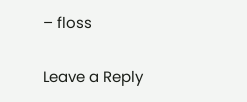– floss

Leave a Reply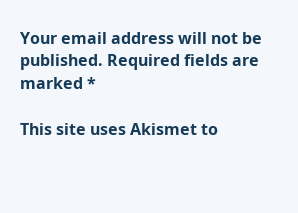Your email address will not be published. Required fields are marked *

This site uses Akismet to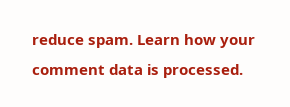reduce spam. Learn how your comment data is processed.